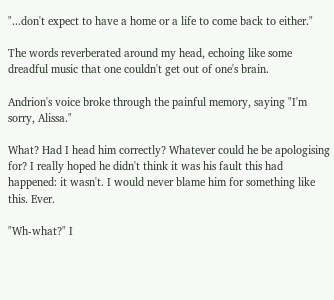"...don't expect to have a home or a life to come back to either."

The words reverberated around my head, echoing like some dreadful music that one couldn't get out of one's brain.

Andrion's voice broke through the painful memory, saying "I'm sorry, Alissa."

What? Had I head him correctly? Whatever could he be apologising for? I really hoped he didn't think it was his fault this had happened: it wasn't. I would never blame him for something like this. Ever.

"Wh-what?" I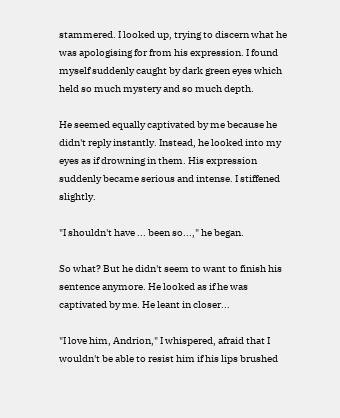stammered. I looked up, trying to discern what he was apologising for from his expression. I found myself suddenly caught by dark green eyes which held so much mystery and so much depth.

He seemed equally captivated by me because he didn't reply instantly. Instead, he looked into my eyes as if drowning in them. His expression suddenly became serious and intense. I stiffened slightly.

"I shouldn't have ... been so...," he began.

So what? But he didn't seem to want to finish his sentence anymore. He looked as if he was captivated by me. He leant in closer...

"I love him, Andrion," I whispered, afraid that I wouldn't be able to resist him if his lips brushed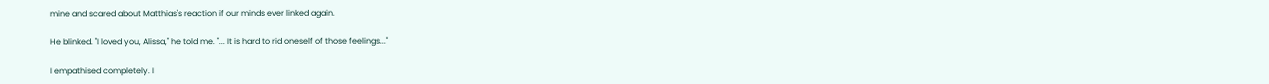mine and scared about Matthias's reaction if our minds ever linked again.

He blinked. "I loved you, Alissa," he told me. "... It is hard to rid oneself of those feelings..."

I empathised completely. I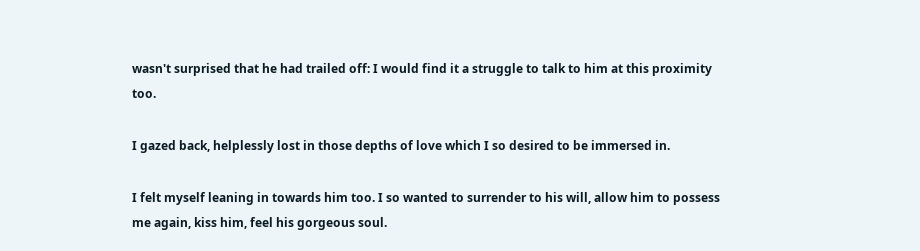wasn't surprised that he had trailed off: I would find it a struggle to talk to him at this proximity too.

I gazed back, helplessly lost in those depths of love which I so desired to be immersed in.

I felt myself leaning in towards him too. I so wanted to surrender to his will, allow him to possess me again, kiss him, feel his gorgeous soul.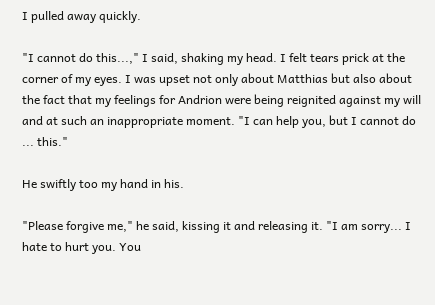I pulled away quickly.

"I cannot do this...," I said, shaking my head. I felt tears prick at the corner of my eyes. I was upset not only about Matthias but also about the fact that my feelings for Andrion were being reignited against my will and at such an inappropriate moment. "I can help you, but I cannot do ... this."

He swiftly too my hand in his.

"Please forgive me," he said, kissing it and releasing it. "I am sorry... I hate to hurt you. You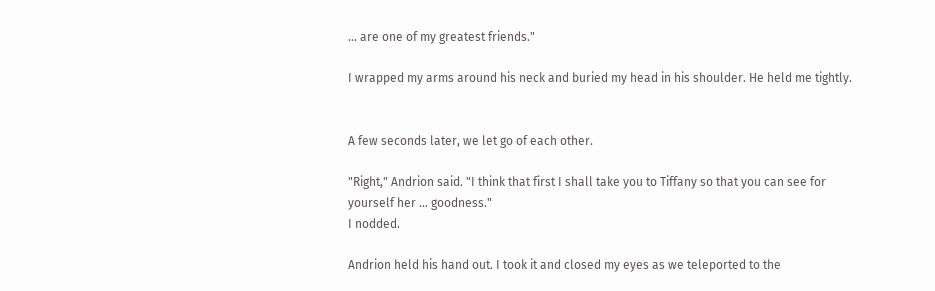... are one of my greatest friends."

I wrapped my arms around his neck and buried my head in his shoulder. He held me tightly.


A few seconds later, we let go of each other.

"Right," Andrion said. "I think that first I shall take you to Tiffany so that you can see for yourself her ... goodness."
I nodded.

Andrion held his hand out. I took it and closed my eyes as we teleported to the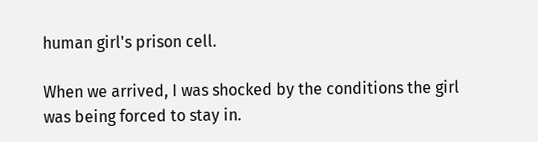human girl's prison cell.

When we arrived, I was shocked by the conditions the girl was being forced to stay in.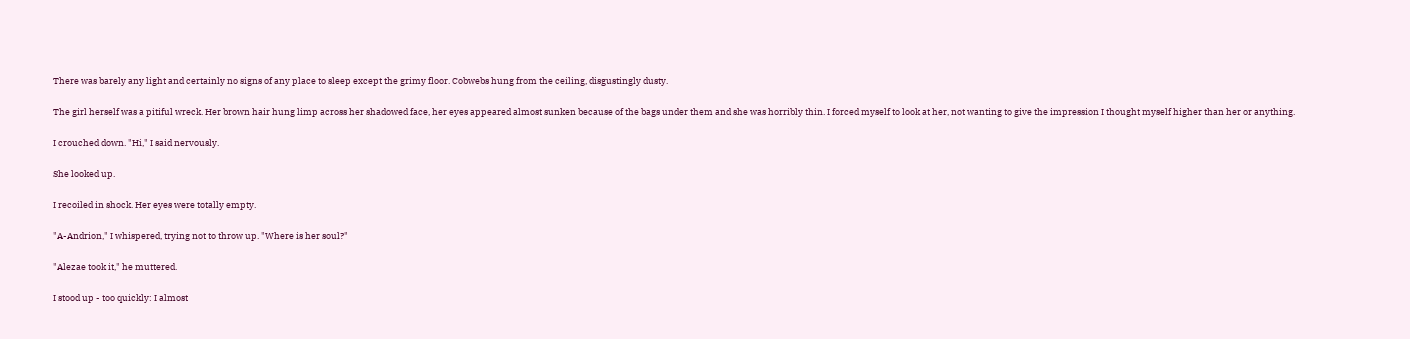There was barely any light and certainly no signs of any place to sleep except the grimy floor. Cobwebs hung from the ceiling, disgustingly dusty.

The girl herself was a pitiful wreck. Her brown hair hung limp across her shadowed face, her eyes appeared almost sunken because of the bags under them and she was horribly thin. I forced myself to look at her, not wanting to give the impression I thought myself higher than her or anything.

I crouched down. "Hi," I said nervously.

She looked up.

I recoiled in shock. Her eyes were totally empty.

"A-Andrion," I whispered, trying not to throw up. "Where is her soul?"

"Alezae took it," he muttered.

I stood up - too quickly: I almost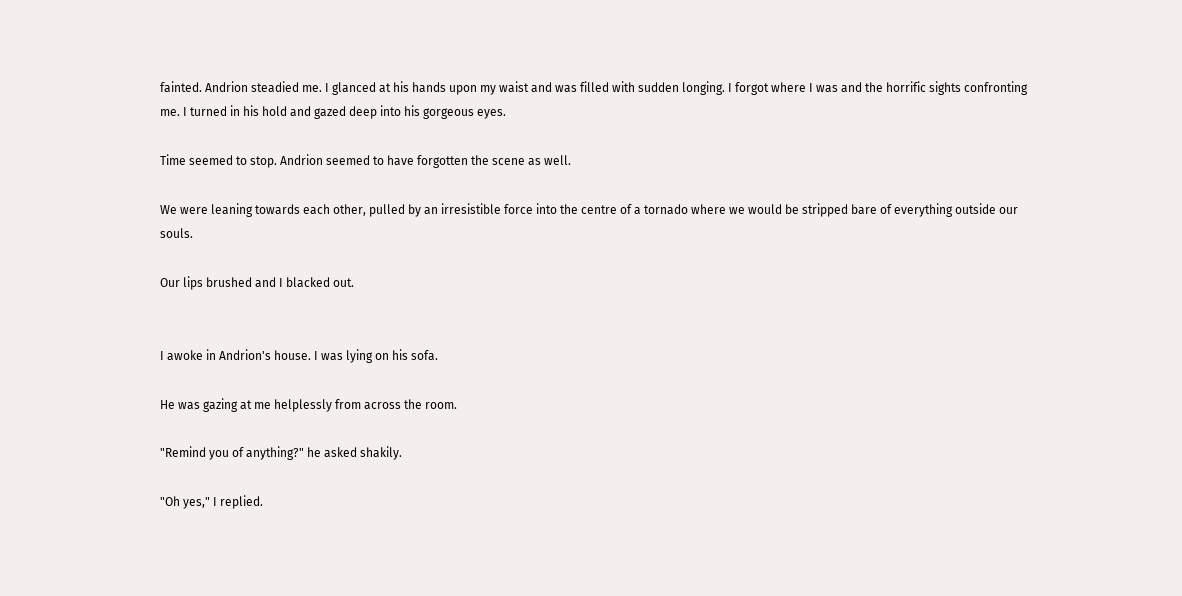fainted. Andrion steadied me. I glanced at his hands upon my waist and was filled with sudden longing. I forgot where I was and the horrific sights confronting me. I turned in his hold and gazed deep into his gorgeous eyes.

Time seemed to stop. Andrion seemed to have forgotten the scene as well.

We were leaning towards each other, pulled by an irresistible force into the centre of a tornado where we would be stripped bare of everything outside our souls.

Our lips brushed and I blacked out.


I awoke in Andrion's house. I was lying on his sofa.

He was gazing at me helplessly from across the room.

"Remind you of anything?" he asked shakily.

"Oh yes," I replied.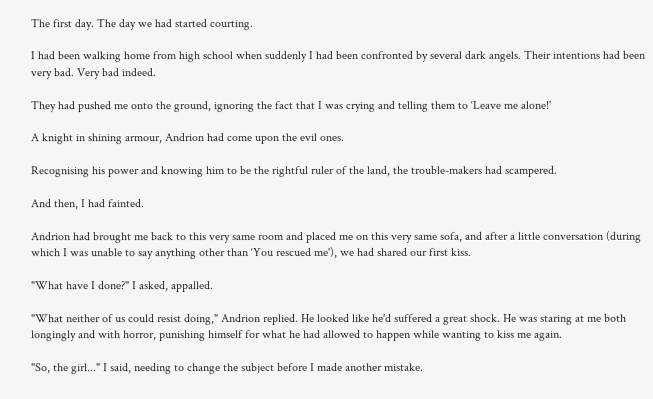The first day. The day we had started courting.

I had been walking home from high school when suddenly I had been confronted by several dark angels. Their intentions had been very bad. Very bad indeed.

They had pushed me onto the ground, ignoring the fact that I was crying and telling them to ‘Leave me alone!'

A knight in shining armour, Andrion had come upon the evil ones.

Recognising his power and knowing him to be the rightful ruler of the land, the trouble-makers had scampered.

And then, I had fainted.

Andrion had brought me back to this very same room and placed me on this very same sofa, and after a little conversation (during which I was unable to say anything other than ‘You rescued me'), we had shared our first kiss.

"What have I done?" I asked, appalled.

"What neither of us could resist doing," Andrion replied. He looked like he'd suffered a great shock. He was staring at me both longingly and with horror, punishing himself for what he had allowed to happen while wanting to kiss me again.

"So, the girl..." I said, needing to change the subject before I made another mistake.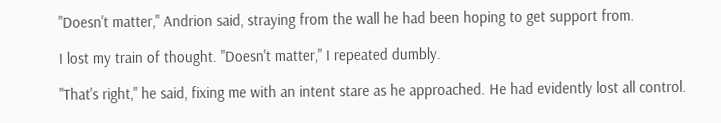"Doesn't matter," Andrion said, straying from the wall he had been hoping to get support from.

I lost my train of thought. "Doesn't matter," I repeated dumbly.

"That's right," he said, fixing me with an intent stare as he approached. He had evidently lost all control.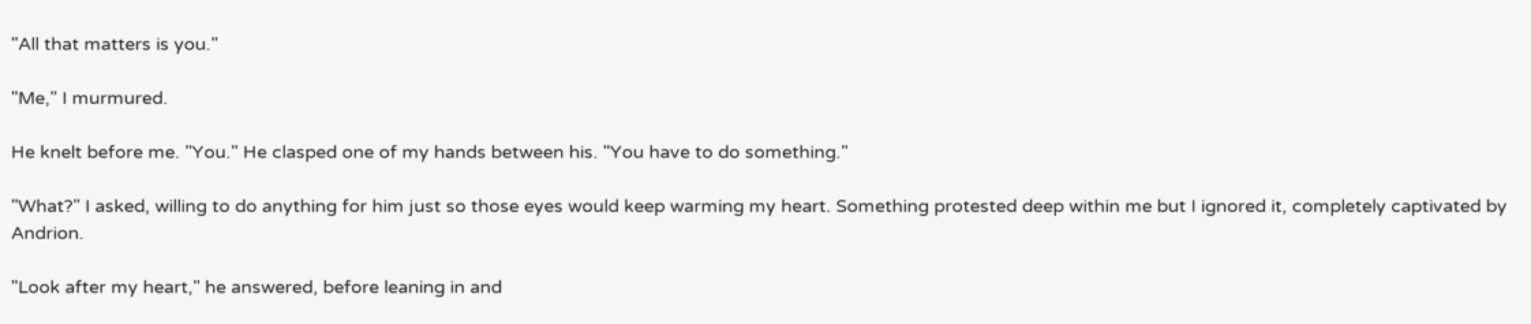"All that matters is you."

"Me," I murmured.

He knelt before me. "You." He clasped one of my hands between his. "You have to do something."

"What?" I asked, willing to do anything for him just so those eyes would keep warming my heart. Something protested deep within me but I ignored it, completely captivated by Andrion.

"Look after my heart," he answered, before leaning in and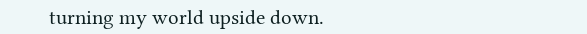turning my world upside down.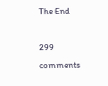The End

299 comments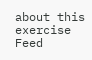about this exercise Feed